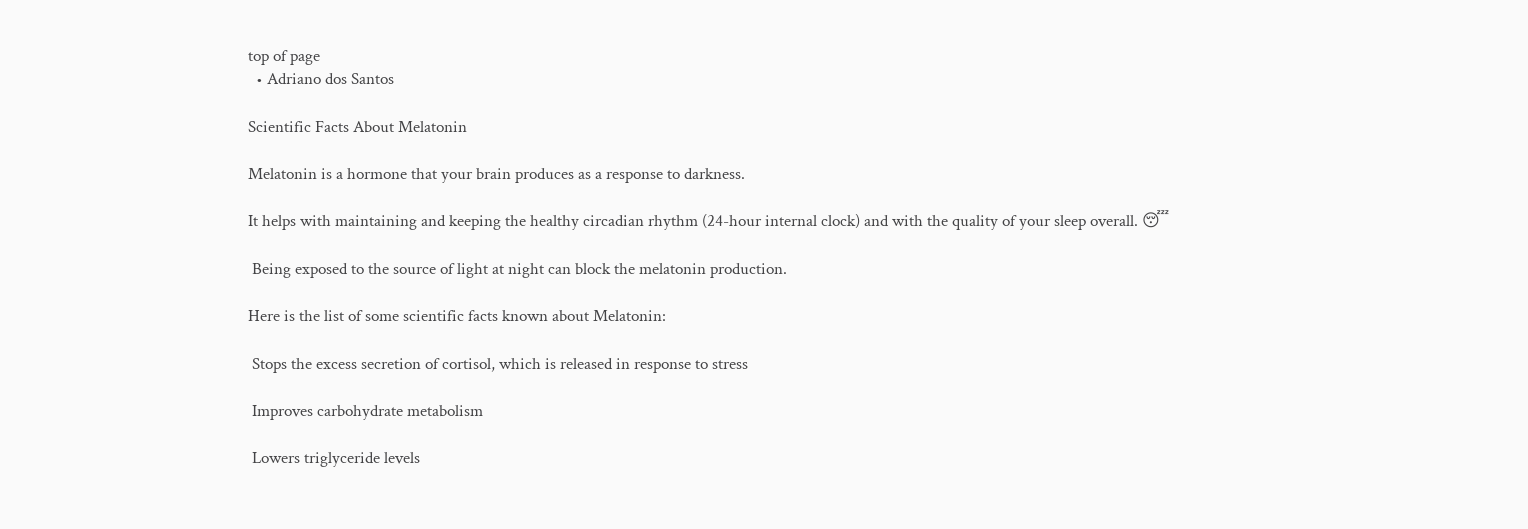top of page
  • Adriano dos Santos

Scientific Facts About Melatonin

Melatonin is a hormone that your brain produces as a response to darkness.

It helps with maintaining and keeping the healthy circadian rhythm (24-hour internal clock) and with the quality of your sleep overall. 😴

 Being exposed to the source of light at night can block the melatonin production.

Here is the list of some scientific facts known about Melatonin:

 Stops the excess secretion of cortisol, which is released in response to stress

 Improves carbohydrate metabolism

 Lowers triglyceride levels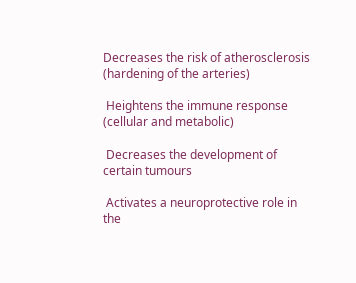Decreases the risk of atherosclerosis (hardening of the arteries)

 Heightens the immune response (cellular and metabolic)

 Decreases the development of certain tumours

 Activates a neuroprotective role in the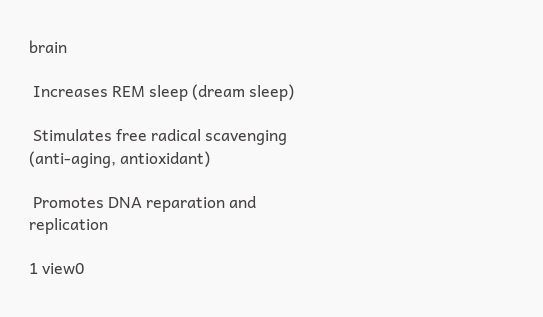brain

 Increases REM sleep (dream sleep)

 Stimulates free radical scavenging (anti-aging, antioxidant)

 Promotes DNA reparation and replication

1 view0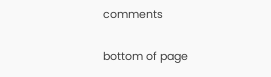comments


bottom of page